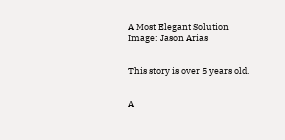A Most Elegant Solution
Image: Jason Arias


This story is over 5 years old.


A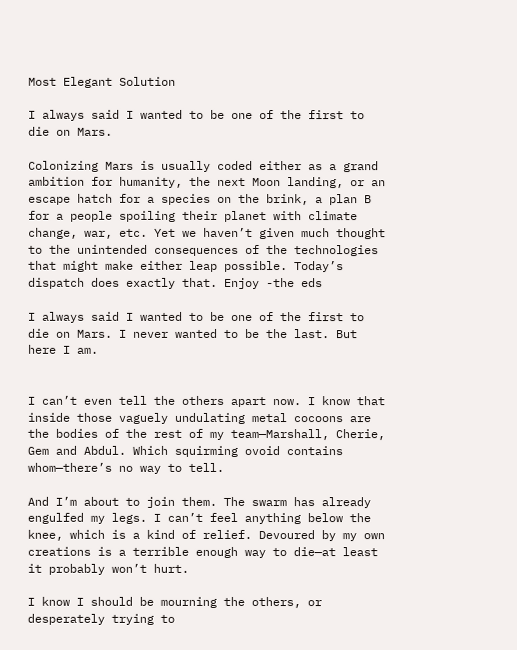Most Elegant Solution

I always said I wanted to be one of the first to die on Mars.

Colonizing Mars is usually coded either as a grand ambition for humanity, the next Moon landing, or an escape hatch for a species on the brink, a plan B for a people spoiling their planet with climate change, war, etc. Yet we haven’t given much thought to the unintended consequences of the technologies that might make either leap possible. Today’s dispatch does exactly that. Enjoy -the eds

I always said I wanted to be one of the first to die on Mars. I never wanted to be the last. But here I am.


I can’t even tell the others apart now. I know that inside those vaguely undulating metal cocoons are the bodies of the rest of my team—Marshall, Cherie, Gem and Abdul. Which squirming ovoid contains whom—there’s no way to tell.

And I’m about to join them. The swarm has already engulfed my legs. I can’t feel anything below the knee, which is a kind of relief. Devoured by my own creations is a terrible enough way to die—at least it probably won’t hurt.

I know I should be mourning the others, or desperately trying to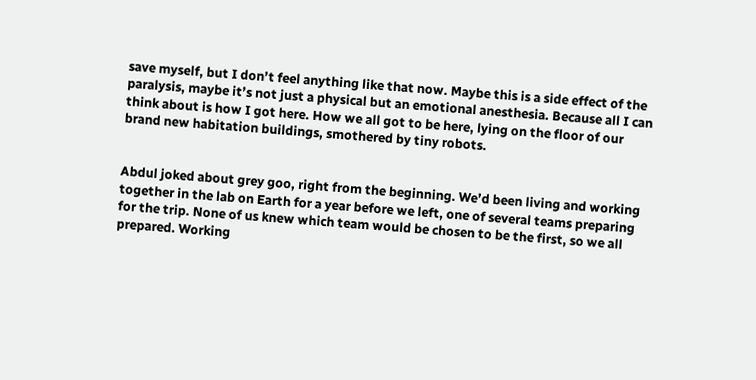save myself, but I don’t feel anything like that now. Maybe this is a side effect of the paralysis, maybe it’s not just a physical but an emotional anesthesia. Because all I can think about is how I got here. How we all got to be here, lying on the floor of our brand new habitation buildings, smothered by tiny robots.


Abdul joked about grey goo, right from the beginning. We’d been living and working together in the lab on Earth for a year before we left, one of several teams preparing for the trip. None of us knew which team would be chosen to be the first, so we all prepared. Working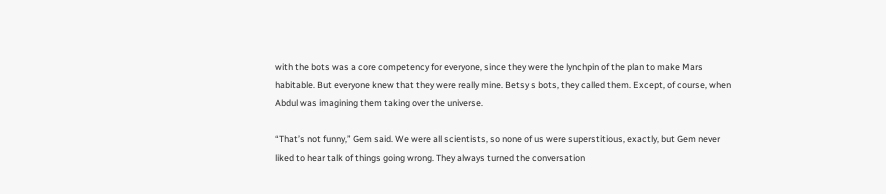with the bots was a core competency for everyone, since they were the lynchpin of the plan to make Mars habitable. But everyone knew that they were really mine. Betsy s bots, they called them. Except, of course, when Abdul was imagining them taking over the universe.

“That’s not funny,” Gem said. We were all scientists, so none of us were superstitious, exactly, but Gem never liked to hear talk of things going wrong. They always turned the conversation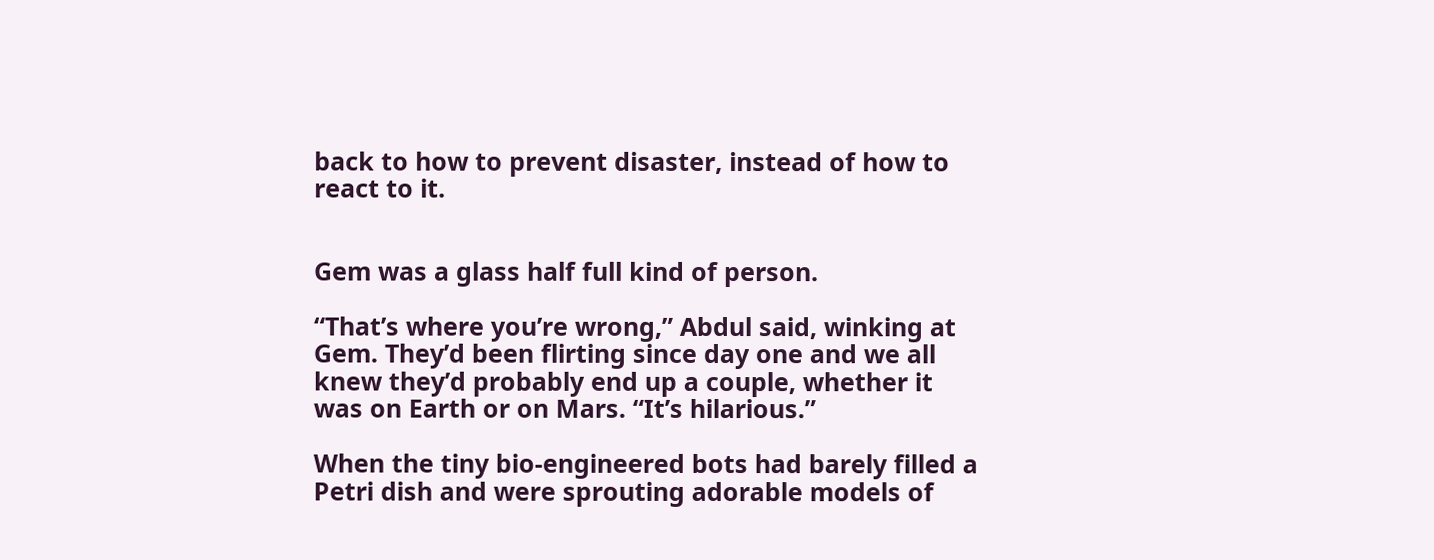back to how to prevent disaster, instead of how to react to it.


Gem was a glass half full kind of person.

“That’s where you’re wrong,” Abdul said, winking at Gem. They’d been flirting since day one and we all knew they’d probably end up a couple, whether it was on Earth or on Mars. “It’s hilarious.”

When the tiny bio-engineered bots had barely filled a Petri dish and were sprouting adorable models of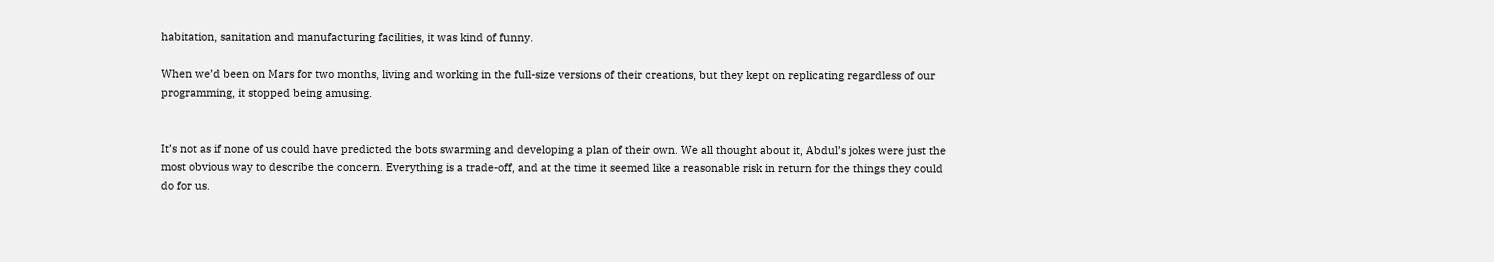habitation, sanitation and manufacturing facilities, it was kind of funny.

When we’d been on Mars for two months, living and working in the full-size versions of their creations, but they kept on replicating regardless of our programming, it stopped being amusing.


It’s not as if none of us could have predicted the bots swarming and developing a plan of their own. We all thought about it, Abdul’s jokes were just the most obvious way to describe the concern. Everything is a trade-off, and at the time it seemed like a reasonable risk in return for the things they could do for us.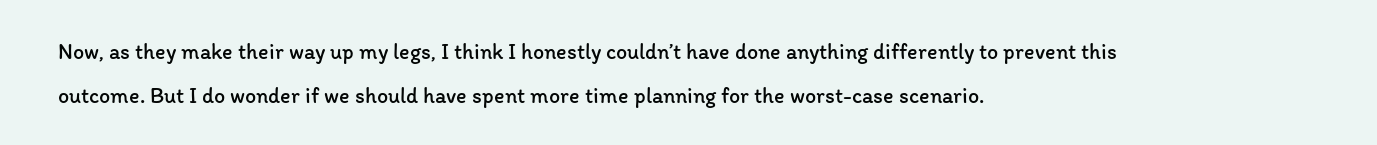Now, as they make their way up my legs, I think I honestly couldn’t have done anything differently to prevent this outcome. But I do wonder if we should have spent more time planning for the worst-case scenario.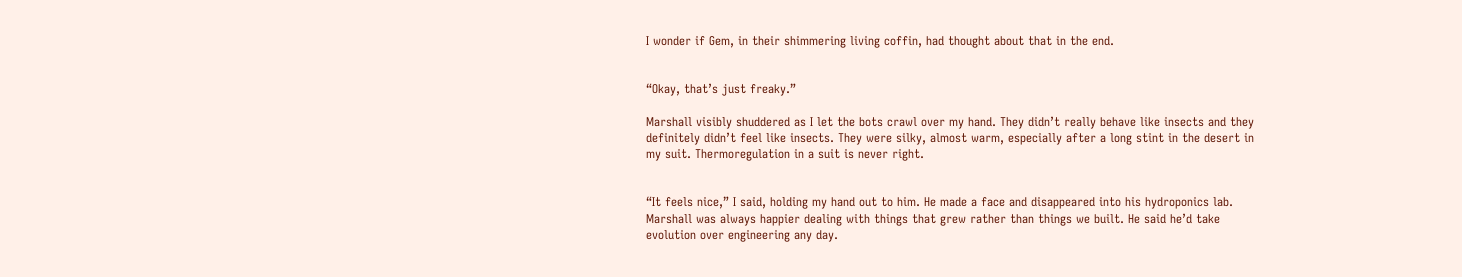I wonder if Gem, in their shimmering living coffin, had thought about that in the end.


“Okay, that’s just freaky.”

Marshall visibly shuddered as I let the bots crawl over my hand. They didn’t really behave like insects and they definitely didn’t feel like insects. They were silky, almost warm, especially after a long stint in the desert in my suit. Thermoregulation in a suit is never right.


“It feels nice,” I said, holding my hand out to him. He made a face and disappeared into his hydroponics lab. Marshall was always happier dealing with things that grew rather than things we built. He said he’d take evolution over engineering any day.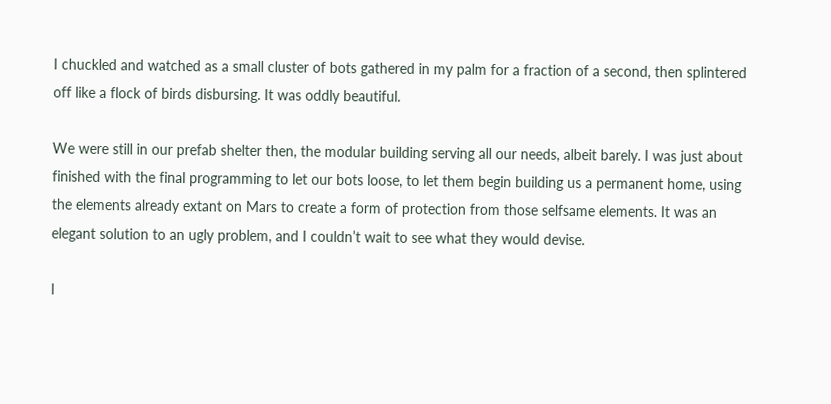I chuckled and watched as a small cluster of bots gathered in my palm for a fraction of a second, then splintered off like a flock of birds disbursing. It was oddly beautiful.

We were still in our prefab shelter then, the modular building serving all our needs, albeit barely. I was just about finished with the final programming to let our bots loose, to let them begin building us a permanent home, using the elements already extant on Mars to create a form of protection from those selfsame elements. It was an elegant solution to an ugly problem, and I couldn’t wait to see what they would devise.

I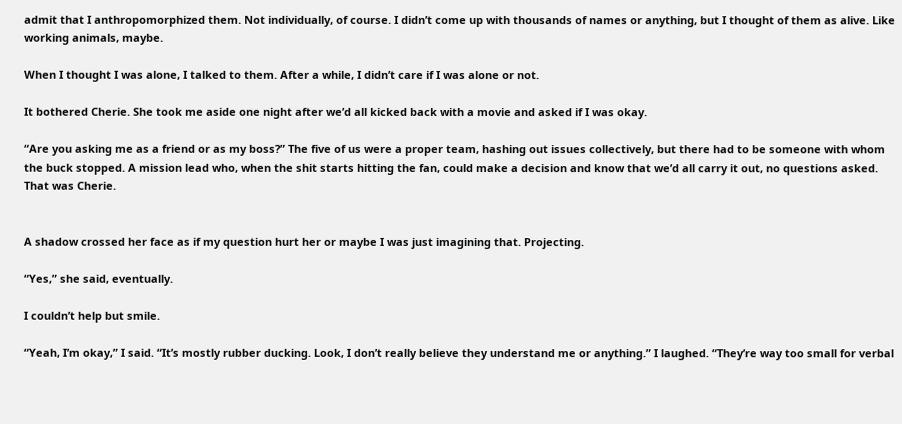admit that I anthropomorphized them. Not individually, of course. I didn’t come up with thousands of names or anything, but I thought of them as alive. Like working animals, maybe.

When I thought I was alone, I talked to them. After a while, I didn’t care if I was alone or not.

It bothered Cherie. She took me aside one night after we’d all kicked back with a movie and asked if I was okay.

“Are you asking me as a friend or as my boss?” The five of us were a proper team, hashing out issues collectively, but there had to be someone with whom the buck stopped. A mission lead who, when the shit starts hitting the fan, could make a decision and know that we’d all carry it out, no questions asked. That was Cherie.


A shadow crossed her face as if my question hurt her or maybe I was just imagining that. Projecting.

“Yes,” she said, eventually.

I couldn’t help but smile.

“Yeah, I’m okay,” I said. “It’s mostly rubber ducking. Look, I don’t really believe they understand me or anything.” I laughed. “They’re way too small for verbal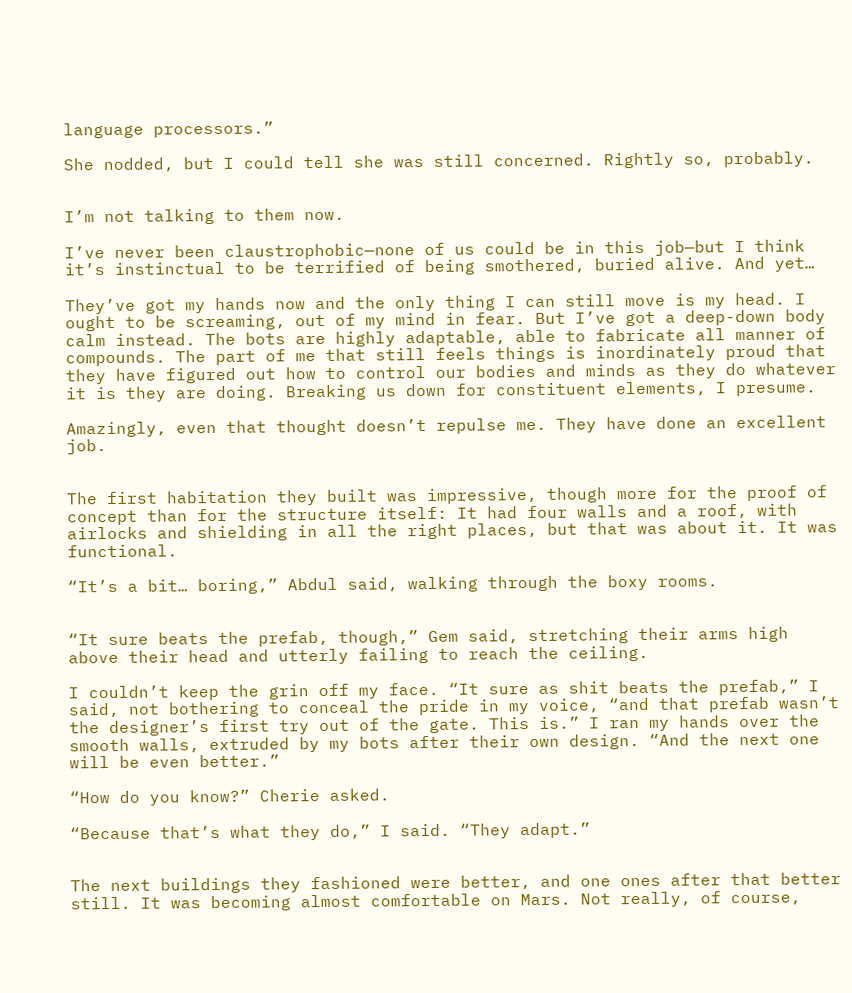language processors.”

She nodded, but I could tell she was still concerned. Rightly so, probably.


I’m not talking to them now.

I’ve never been claustrophobic—none of us could be in this job—but I think it’s instinctual to be terrified of being smothered, buried alive. And yet…

They’ve got my hands now and the only thing I can still move is my head. I ought to be screaming, out of my mind in fear. But I’ve got a deep-down body calm instead. The bots are highly adaptable, able to fabricate all manner of compounds. The part of me that still feels things is inordinately proud that they have figured out how to control our bodies and minds as they do whatever it is they are doing. Breaking us down for constituent elements, I presume.

Amazingly, even that thought doesn’t repulse me. They have done an excellent job.


The first habitation they built was impressive, though more for the proof of concept than for the structure itself: It had four walls and a roof, with airlocks and shielding in all the right places, but that was about it. It was functional.

“It’s a bit… boring,” Abdul said, walking through the boxy rooms.


“It sure beats the prefab, though,” Gem said, stretching their arms high above their head and utterly failing to reach the ceiling.

I couldn’t keep the grin off my face. “It sure as shit beats the prefab,” I said, not bothering to conceal the pride in my voice, “and that prefab wasn’t the designer’s first try out of the gate. This is.” I ran my hands over the smooth walls, extruded by my bots after their own design. “And the next one will be even better.”

“How do you know?” Cherie asked.

“Because that’s what they do,” I said. “They adapt.”


The next buildings they fashioned were better, and one ones after that better still. It was becoming almost comfortable on Mars. Not really, of course,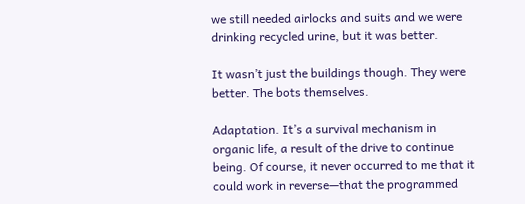we still needed airlocks and suits and we were drinking recycled urine, but it was better.

It wasn’t just the buildings though. They were better. The bots themselves.

Adaptation. It’s a survival mechanism in organic life, a result of the drive to continue being. Of course, it never occurred to me that it could work in reverse—that the programmed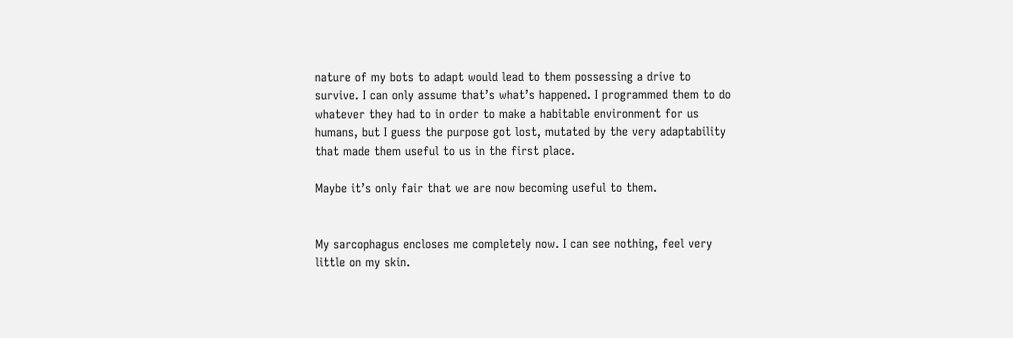nature of my bots to adapt would lead to them possessing a drive to survive. I can only assume that’s what’s happened. I programmed them to do whatever they had to in order to make a habitable environment for us humans, but I guess the purpose got lost, mutated by the very adaptability that made them useful to us in the first place.

Maybe it’s only fair that we are now becoming useful to them.


My sarcophagus encloses me completely now. I can see nothing, feel very little on my skin.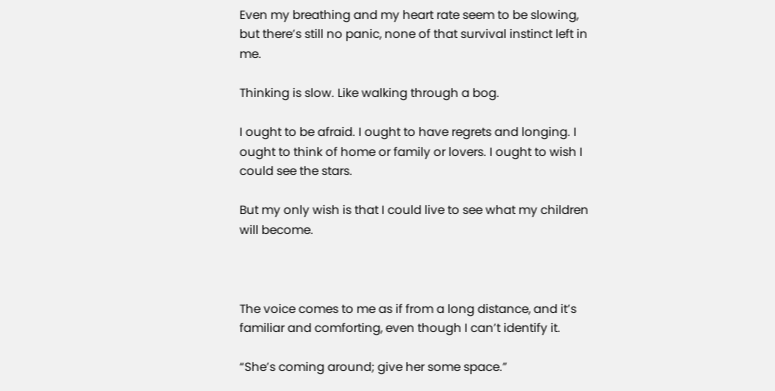Even my breathing and my heart rate seem to be slowing, but there’s still no panic, none of that survival instinct left in me.

Thinking is slow. Like walking through a bog.

I ought to be afraid. I ought to have regrets and longing. I ought to think of home or family or lovers. I ought to wish I could see the stars.

But my only wish is that I could live to see what my children will become.



The voice comes to me as if from a long distance, and it’s familiar and comforting, even though I can’t identify it.

“She’s coming around; give her some space.”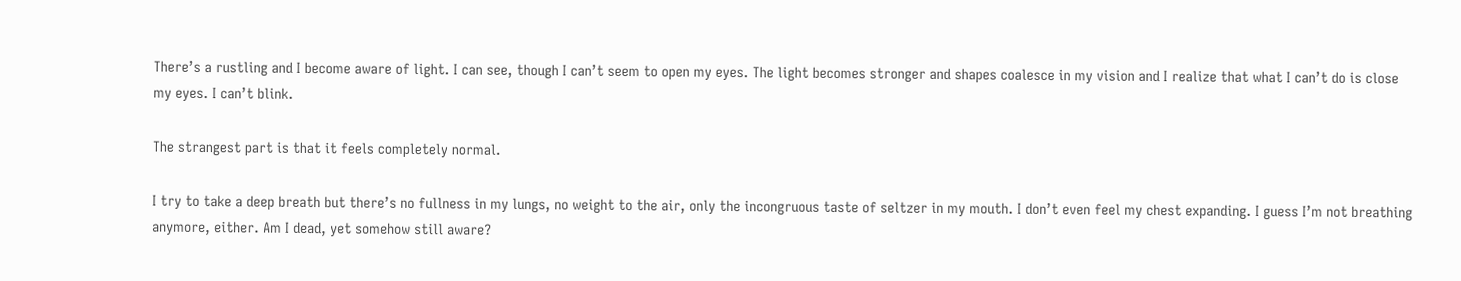There’s a rustling and I become aware of light. I can see, though I can’t seem to open my eyes. The light becomes stronger and shapes coalesce in my vision and I realize that what I can’t do is close my eyes. I can’t blink.

The strangest part is that it feels completely normal.

I try to take a deep breath but there’s no fullness in my lungs, no weight to the air, only the incongruous taste of seltzer in my mouth. I don’t even feel my chest expanding. I guess I’m not breathing anymore, either. Am I dead, yet somehow still aware?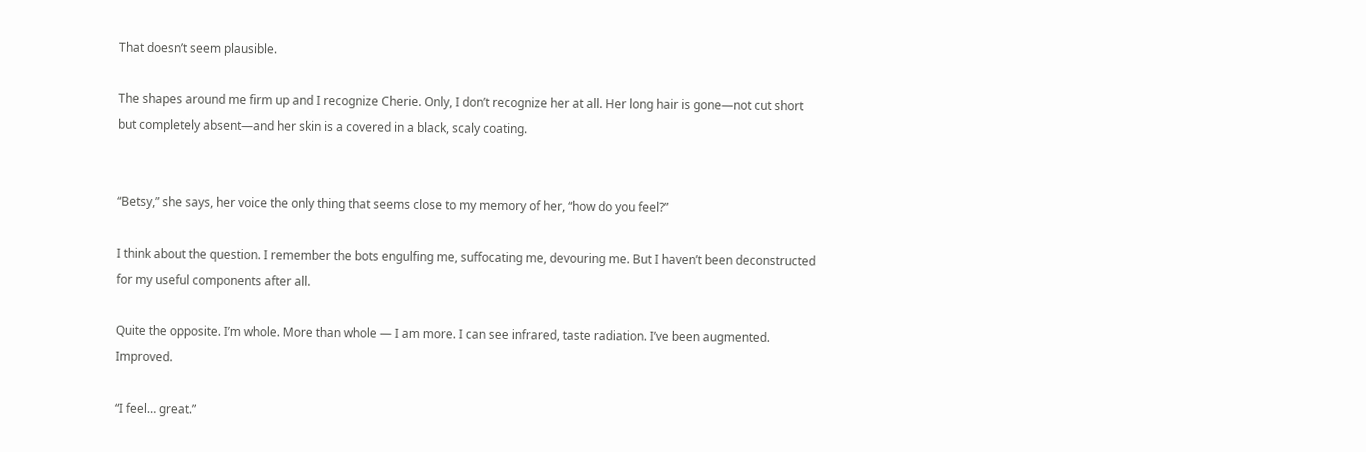That doesn’t seem plausible.

The shapes around me firm up and I recognize Cherie. Only, I don’t recognize her at all. Her long hair is gone—not cut short but completely absent—and her skin is a covered in a black, scaly coating.


“Betsy,” she says, her voice the only thing that seems close to my memory of her, “how do you feel?”

I think about the question. I remember the bots engulfing me, suffocating me, devouring me. But I haven’t been deconstructed for my useful components after all.

Quite the opposite. I’m whole. More than whole — I am more. I can see infrared, taste radiation. I’ve been augmented. Improved.

“I feel… great.”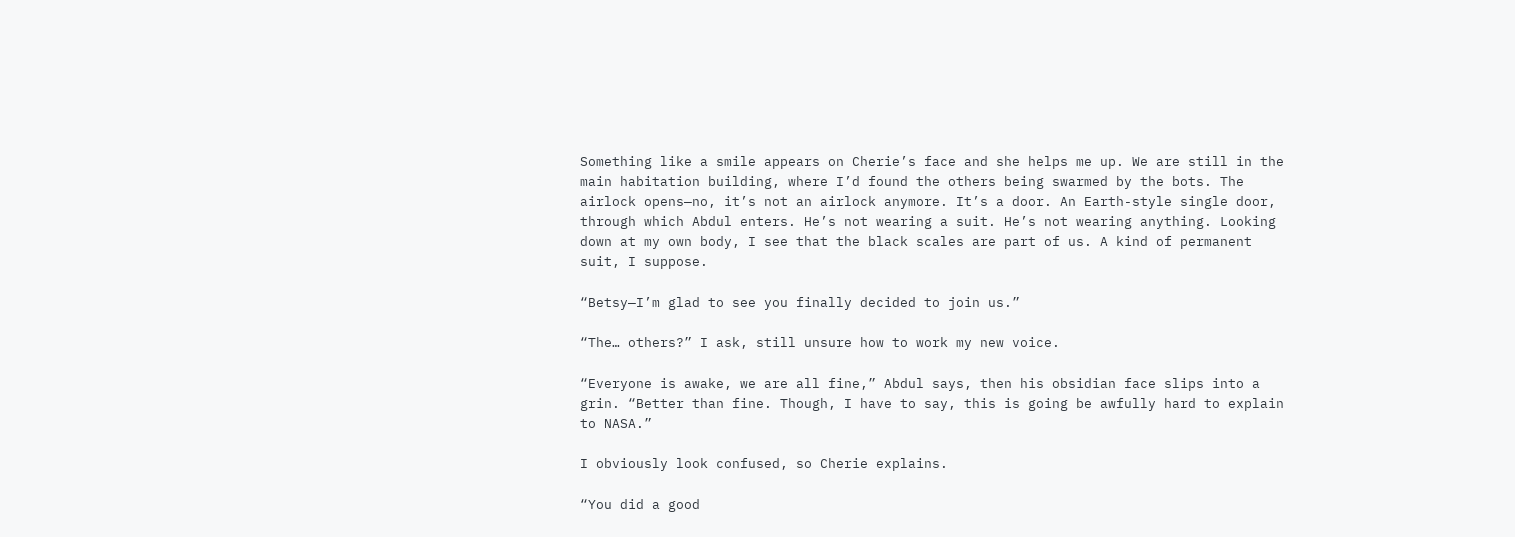Something like a smile appears on Cherie’s face and she helps me up. We are still in the main habitation building, where I’d found the others being swarmed by the bots. The airlock opens—no, it’s not an airlock anymore. It’s a door. An Earth-style single door, through which Abdul enters. He’s not wearing a suit. He’s not wearing anything. Looking down at my own body, I see that the black scales are part of us. A kind of permanent suit, I suppose.

“Betsy—I’m glad to see you finally decided to join us.”

“The… others?” I ask, still unsure how to work my new voice.

“Everyone is awake, we are all fine,” Abdul says, then his obsidian face slips into a grin. “Better than fine. Though, I have to say, this is going be awfully hard to explain to NASA.”

I obviously look confused, so Cherie explains.

“You did a good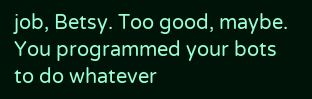job, Betsy. Too good, maybe. You programmed your bots to do whatever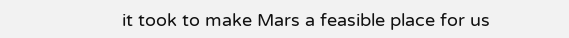it took to make Mars a feasible place for us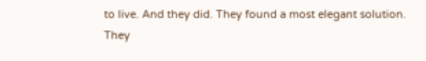to live. And they did. They found a most elegant solution. They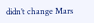didn’t change Mars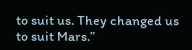to suit us. They changed us to suit Mars.”